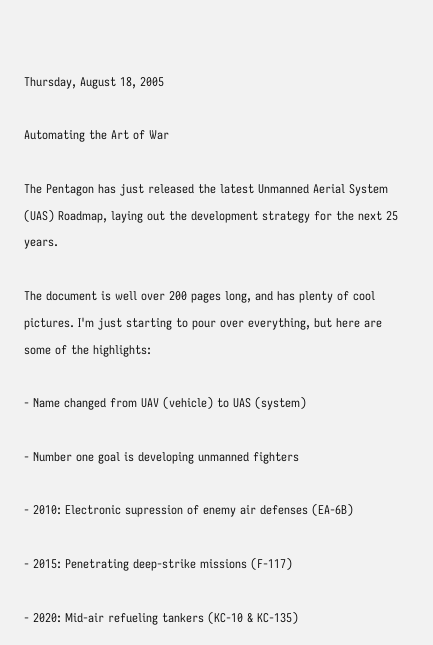Thursday, August 18, 2005

Automating the Art of War

The Pentagon has just released the latest Unmanned Aerial System (UAS) Roadmap, laying out the development strategy for the next 25 years.

The document is well over 200 pages long, and has plenty of cool pictures. I'm just starting to pour over everything, but here are some of the highlights:

- Name changed from UAV (vehicle) to UAS (system)

- Number one goal is developing unmanned fighters

- 2010: Electronic supression of enemy air defenses (EA-6B)

- 2015: Penetrating deep-strike missions (F-117)

- 2020: Mid-air refueling tankers (KC-10 & KC-135)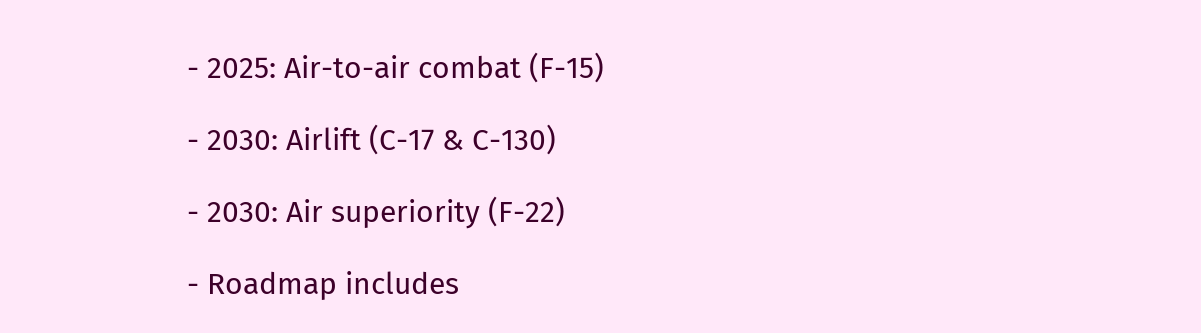- 2025: Air-to-air combat (F-15)

- 2030: Airlift (C-17 & C-130)

- 2030: Air superiority (F-22)

- Roadmap includes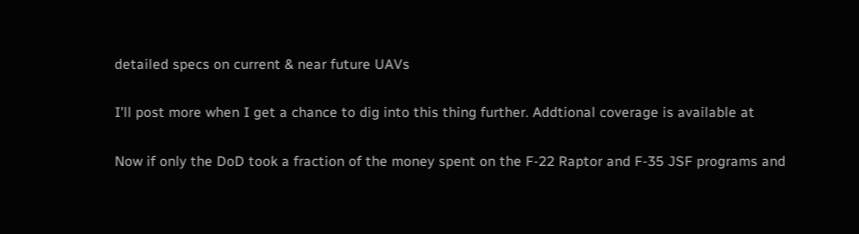detailed specs on current & near future UAVs

I'll post more when I get a chance to dig into this thing further. Addtional coverage is available at

Now if only the DoD took a fraction of the money spent on the F-22 Raptor and F-35 JSF programs and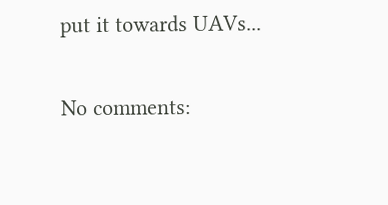put it towards UAVs...

No comments: